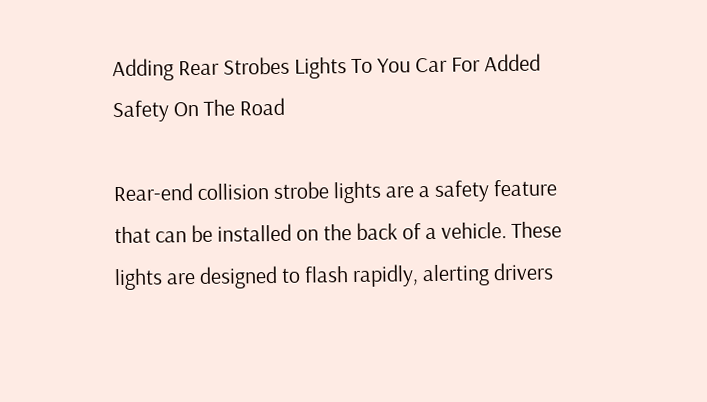Adding Rear Strobes Lights To You Car For Added Safety On The Road

Rear-end collision strobe lights are a safety feature that can be installed on the back of a vehicle. These lights are designed to flash rapidly, alerting drivers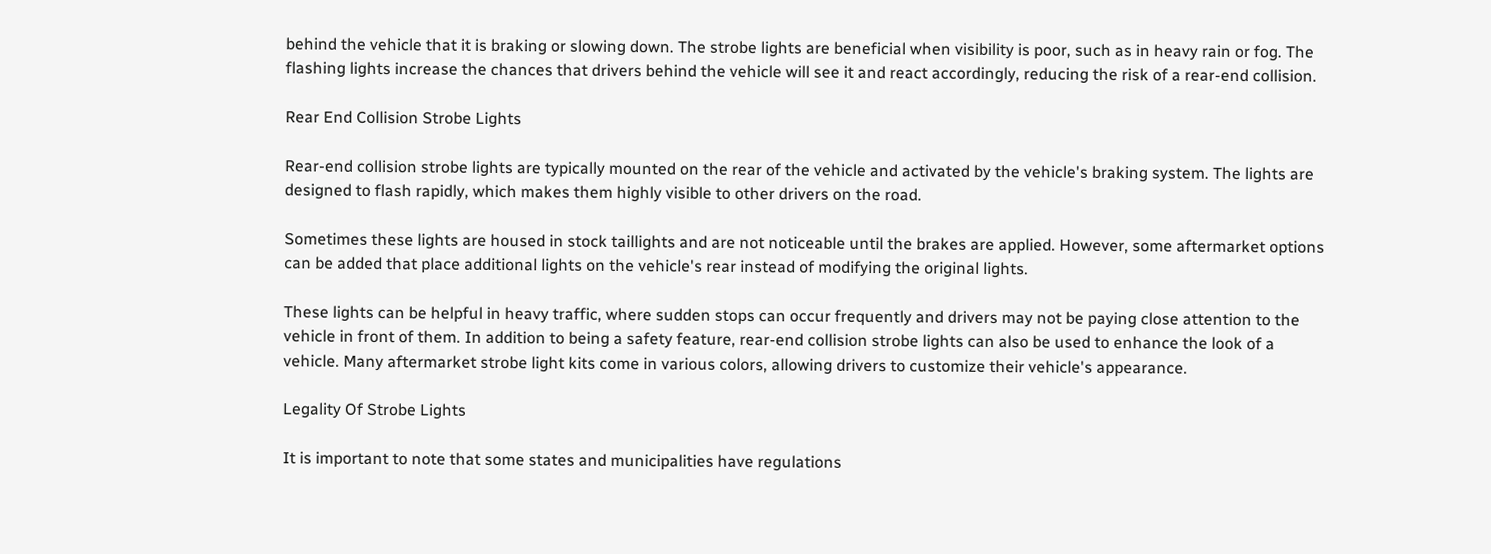behind the vehicle that it is braking or slowing down. The strobe lights are beneficial when visibility is poor, such as in heavy rain or fog. The flashing lights increase the chances that drivers behind the vehicle will see it and react accordingly, reducing the risk of a rear-end collision.

Rear End Collision Strobe Lights

Rear-end collision strobe lights are typically mounted on the rear of the vehicle and activated by the vehicle's braking system. The lights are designed to flash rapidly, which makes them highly visible to other drivers on the road.

Sometimes these lights are housed in stock taillights and are not noticeable until the brakes are applied. However, some aftermarket options can be added that place additional lights on the vehicle's rear instead of modifying the original lights.

These lights can be helpful in heavy traffic, where sudden stops can occur frequently and drivers may not be paying close attention to the vehicle in front of them. In addition to being a safety feature, rear-end collision strobe lights can also be used to enhance the look of a vehicle. Many aftermarket strobe light kits come in various colors, allowing drivers to customize their vehicle's appearance.

Legality Of Strobe Lights

It is important to note that some states and municipalities have regulations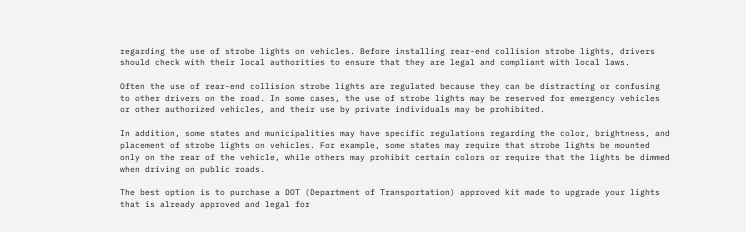regarding the use of strobe lights on vehicles. Before installing rear-end collision strobe lights, drivers should check with their local authorities to ensure that they are legal and compliant with local laws.

Often the use of rear-end collision strobe lights are regulated because they can be distracting or confusing to other drivers on the road. In some cases, the use of strobe lights may be reserved for emergency vehicles or other authorized vehicles, and their use by private individuals may be prohibited.

In addition, some states and municipalities may have specific regulations regarding the color, brightness, and placement of strobe lights on vehicles. For example, some states may require that strobe lights be mounted only on the rear of the vehicle, while others may prohibit certain colors or require that the lights be dimmed when driving on public roads.

The best option is to purchase a DOT (Department of Transportation) approved kit made to upgrade your lights that is already approved and legal for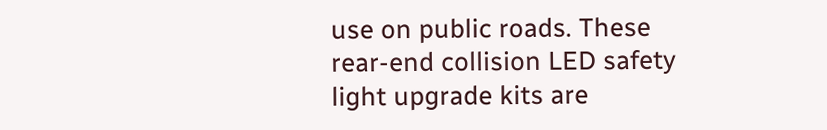use on public roads. These rear-end collision LED safety light upgrade kits are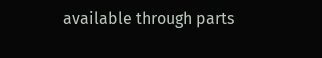available through parts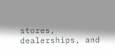stores, dealerships, and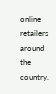online retailers around the country.